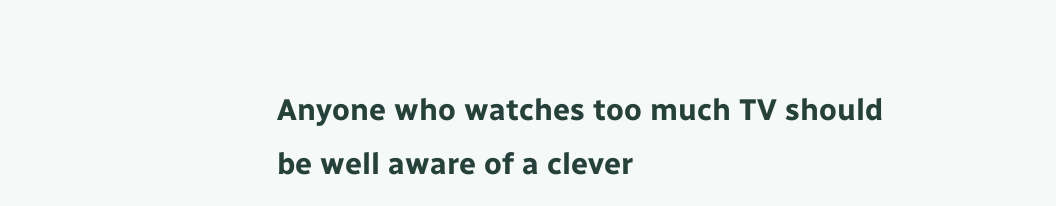Anyone who watches too much TV should be well aware of a clever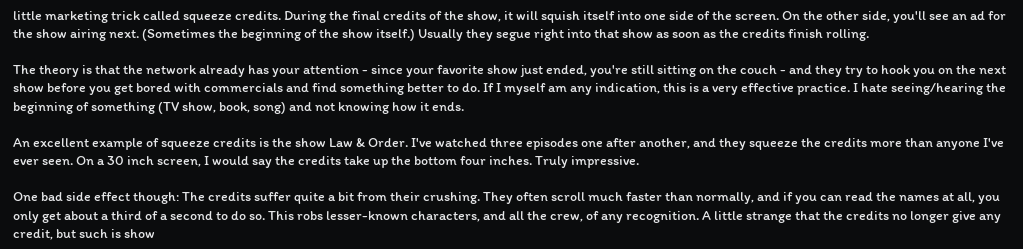little marketing trick called squeeze credits. During the final credits of the show, it will squish itself into one side of the screen. On the other side, you'll see an ad for the show airing next. (Sometimes the beginning of the show itself.) Usually they segue right into that show as soon as the credits finish rolling.

The theory is that the network already has your attention - since your favorite show just ended, you're still sitting on the couch - and they try to hook you on the next show before you get bored with commercials and find something better to do. If I myself am any indication, this is a very effective practice. I hate seeing/hearing the beginning of something (TV show, book, song) and not knowing how it ends.

An excellent example of squeeze credits is the show Law & Order. I've watched three episodes one after another, and they squeeze the credits more than anyone I've ever seen. On a 30 inch screen, I would say the credits take up the bottom four inches. Truly impressive.

One bad side effect though: The credits suffer quite a bit from their crushing. They often scroll much faster than normally, and if you can read the names at all, you only get about a third of a second to do so. This robs lesser-known characters, and all the crew, of any recognition. A little strange that the credits no longer give any credit, but such is show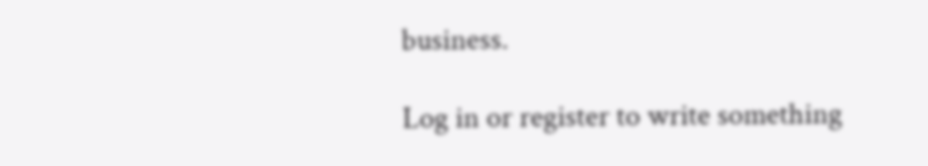business.

Log in or register to write something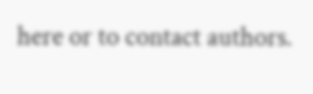here or to contact authors.